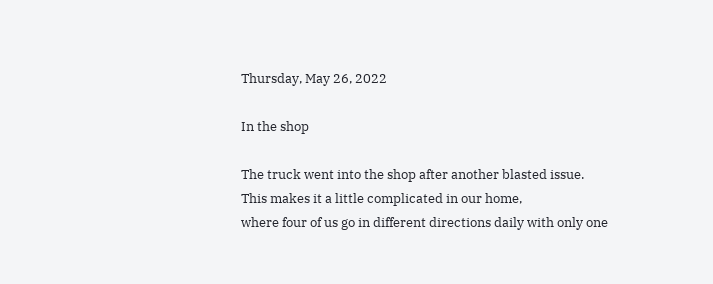Thursday, May 26, 2022

In the shop

The truck went into the shop after another blasted issue.
This makes it a little complicated in our home,
where four of us go in different directions daily with only one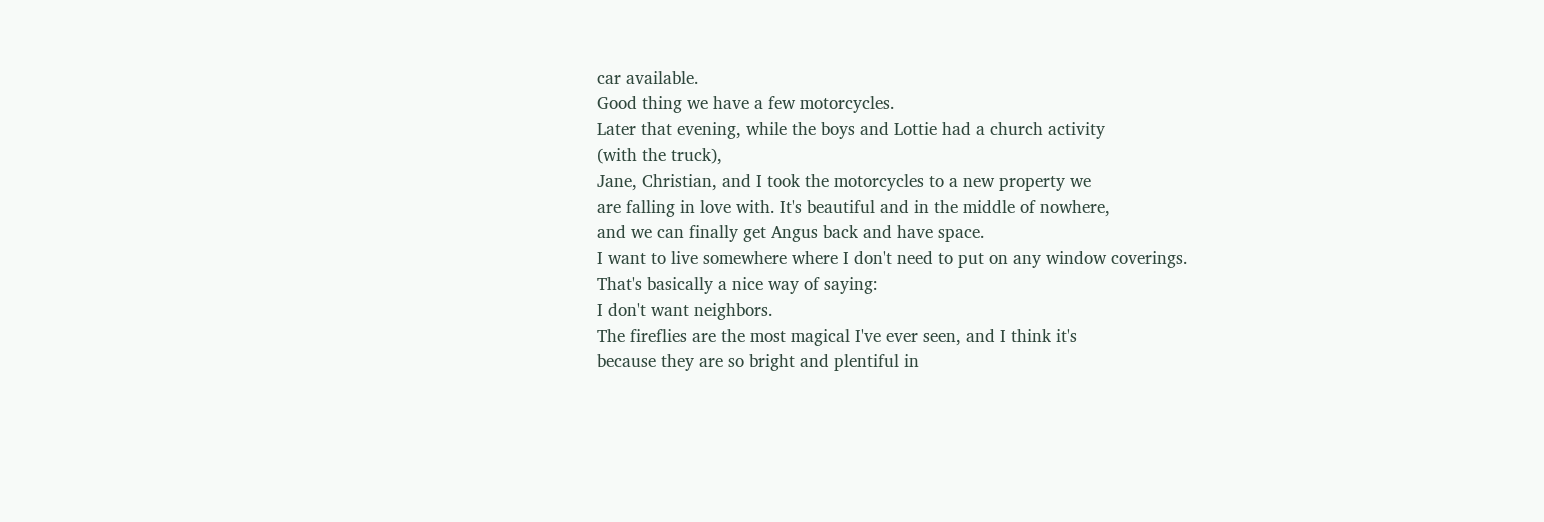car available.
Good thing we have a few motorcycles.
Later that evening, while the boys and Lottie had a church activity
(with the truck),
Jane, Christian, and I took the motorcycles to a new property we
are falling in love with. It's beautiful and in the middle of nowhere,
and we can finally get Angus back and have space.
I want to live somewhere where I don't need to put on any window coverings.
That's basically a nice way of saying:
I don't want neighbors.
The fireflies are the most magical I've ever seen, and I think it's
because they are so bright and plentiful in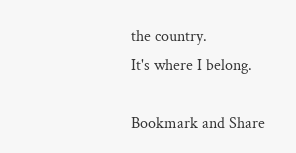the country.
It's where I belong.

Bookmark and Share